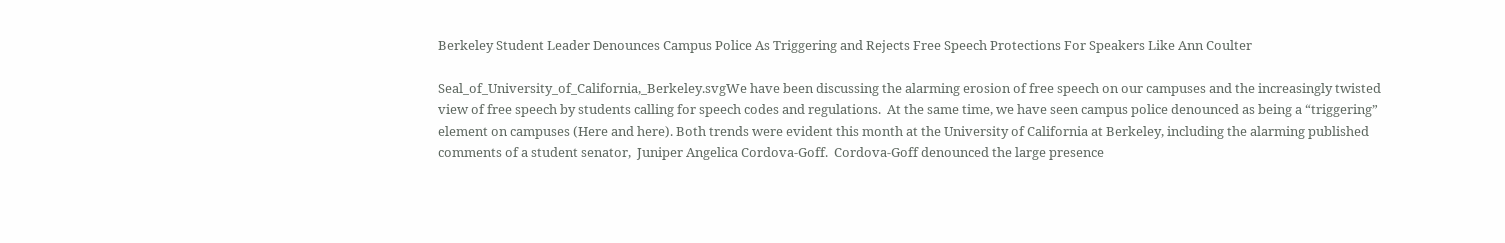Berkeley Student Leader Denounces Campus Police As Triggering and Rejects Free Speech Protections For Speakers Like Ann Coulter

Seal_of_University_of_California,_Berkeley.svgWe have been discussing the alarming erosion of free speech on our campuses and the increasingly twisted view of free speech by students calling for speech codes and regulations.  At the same time, we have seen campus police denounced as being a “triggering” element on campuses (Here and here). Both trends were evident this month at the University of California at Berkeley, including the alarming published comments of a student senator,  Juniper Angelica Cordova-Goff.  Cordova-Goff denounced the large presence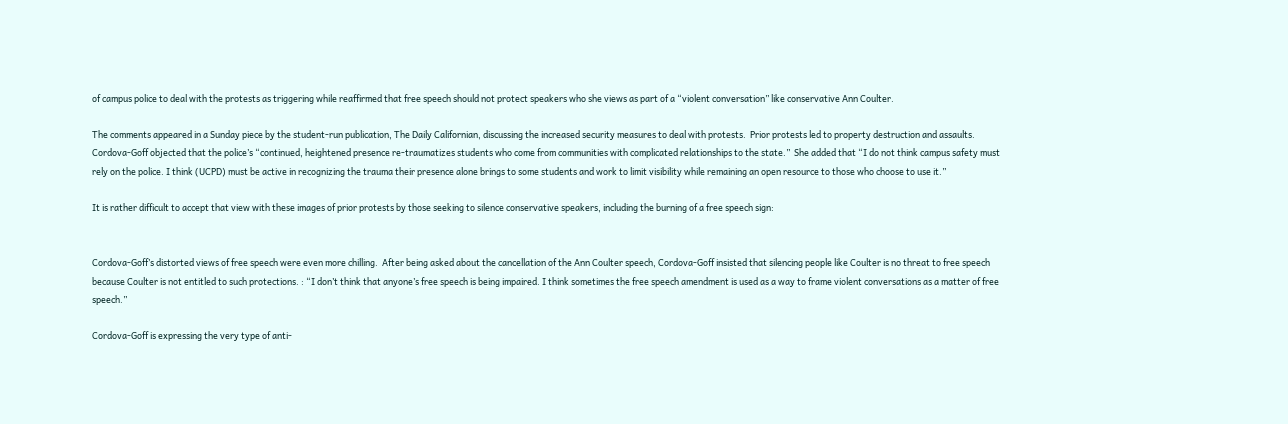of campus police to deal with the protests as triggering while reaffirmed that free speech should not protect speakers who she views as part of a “violent conversation” like conservative Ann Coulter.

The comments appeared in a Sunday piece by the student-run publication, The Daily Californian, discussing the increased security measures to deal with protests.  Prior protests led to property destruction and assaults.  Cordova-Goff objected that the police’s “continued, heightened presence re-traumatizes students who come from communities with complicated relationships to the state.”  She added that “I do not think campus safety must rely on the police. I think (UCPD) must be active in recognizing the trauma their presence alone brings to some students and work to limit visibility while remaining an open resource to those who choose to use it.”

It is rather difficult to accept that view with these images of prior protests by those seeking to silence conservative speakers, including the burning of a free speech sign:


Cordova-Goff’s distorted views of free speech were even more chilling.  After being asked about the cancellation of the Ann Coulter speech, Cordova-Goff insisted that silencing people like Coulter is no threat to free speech because Coulter is not entitled to such protections. : “I don’t think that anyone’s free speech is being impaired. I think sometimes the free speech amendment is used as a way to frame violent conversations as a matter of free speech.”

Cordova-Goff is expressing the very type of anti-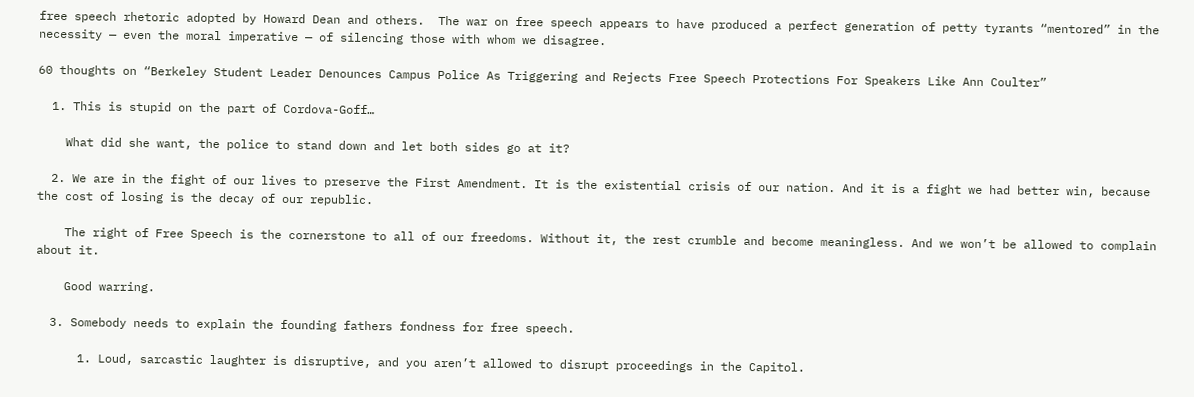free speech rhetoric adopted by Howard Dean and others.  The war on free speech appears to have produced a perfect generation of petty tyrants “mentored” in the necessity — even the moral imperative — of silencing those with whom we disagree.

60 thoughts on “Berkeley Student Leader Denounces Campus Police As Triggering and Rejects Free Speech Protections For Speakers Like Ann Coulter”

  1. This is stupid on the part of Cordova-Goff…

    What did she want, the police to stand down and let both sides go at it?

  2. We are in the fight of our lives to preserve the First Amendment. It is the existential crisis of our nation. And it is a fight we had better win, because the cost of losing is the decay of our republic.

    The right of Free Speech is the cornerstone to all of our freedoms. Without it, the rest crumble and become meaningless. And we won’t be allowed to complain about it.

    Good warring.

  3. Somebody needs to explain the founding fathers fondness for free speech.

      1. Loud, sarcastic laughter is disruptive, and you aren’t allowed to disrupt proceedings in the Capitol.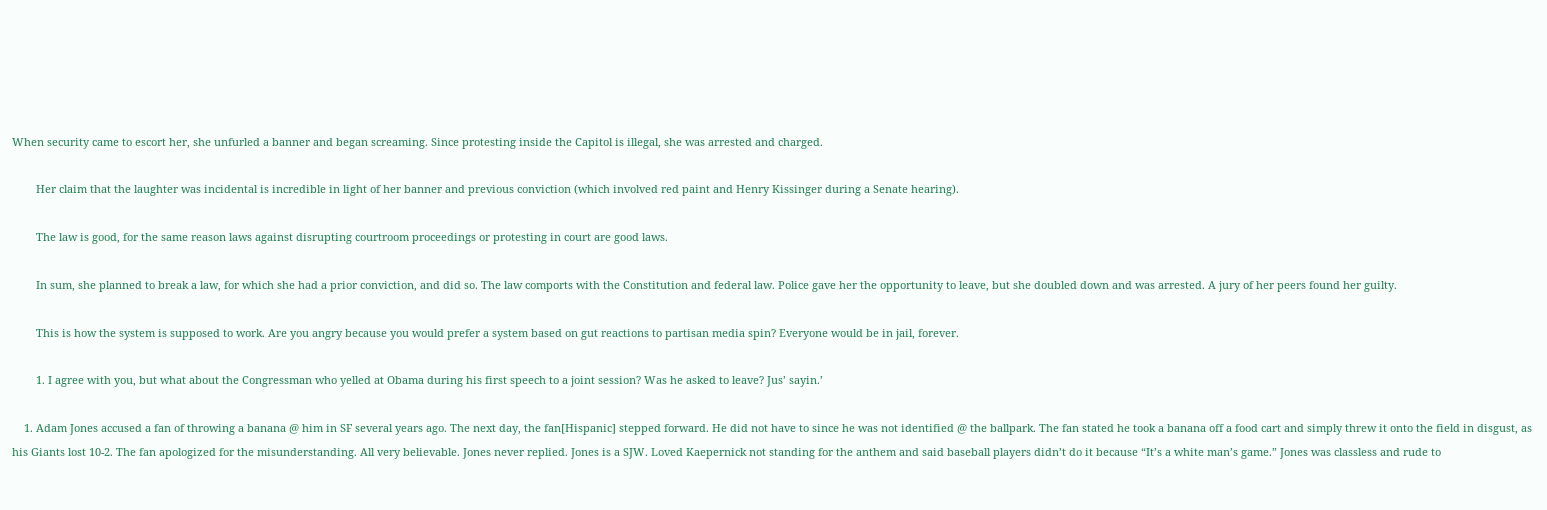When security came to escort her, she unfurled a banner and began screaming. Since protesting inside the Capitol is illegal, she was arrested and charged.

        Her claim that the laughter was incidental is incredible in light of her banner and previous conviction (which involved red paint and Henry Kissinger during a Senate hearing).

        The law is good, for the same reason laws against disrupting courtroom proceedings or protesting in court are good laws.

        In sum, she planned to break a law, for which she had a prior conviction, and did so. The law comports with the Constitution and federal law. Police gave her the opportunity to leave, but she doubled down and was arrested. A jury of her peers found her guilty.

        This is how the system is supposed to work. Are you angry because you would prefer a system based on gut reactions to partisan media spin? Everyone would be in jail, forever.

        1. I agree with you, but what about the Congressman who yelled at Obama during his first speech to a joint session? Was he asked to leave? Jus’ sayin.’

    1. Adam Jones accused a fan of throwing a banana @ him in SF several years ago. The next day, the fan[Hispanic] stepped forward. He did not have to since he was not identified @ the ballpark. The fan stated he took a banana off a food cart and simply threw it onto the field in disgust, as his Giants lost 10-2. The fan apologized for the misunderstanding. All very believable. Jones never replied. Jones is a SJW. Loved Kaepernick not standing for the anthem and said baseball players didn’t do it because “It’s a white man’s game.” Jones was classless and rude to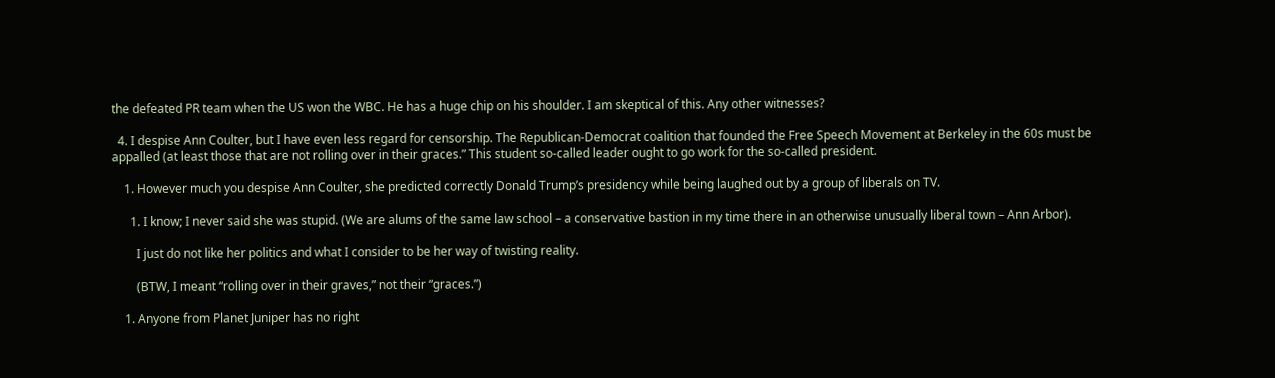the defeated PR team when the US won the WBC. He has a huge chip on his shoulder. I am skeptical of this. Any other witnesses?

  4. I despise Ann Coulter, but I have even less regard for censorship. The Republican-Democrat coalition that founded the Free Speech Movement at Berkeley in the 60s must be appalled (at least those that are not rolling over in their graces.” This student so-called leader ought to go work for the so-called president.

    1. However much you despise Ann Coulter, she predicted correctly Donald Trump’s presidency while being laughed out by a group of liberals on TV.

      1. I know; I never said she was stupid. (We are alums of the same law school – a conservative bastion in my time there in an otherwise unusually liberal town – Ann Arbor).

        I just do not like her politics and what I consider to be her way of twisting reality.

        (BTW, I meant “rolling over in their graves,” not their “graces.”)

    1. Anyone from Planet Juniper has no right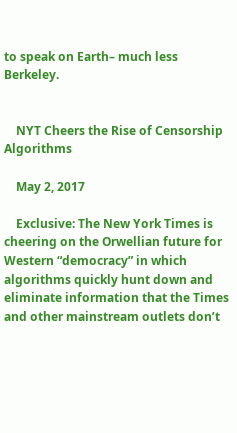to speak on Earth– much less Berkeley.


    NYT Cheers the Rise of Censorship Algorithms

    May 2, 2017

    Exclusive: The New York Times is cheering on the Orwellian future for Western “democracy” in which algorithms quickly hunt down and eliminate information that the Times and other mainstream outlets don’t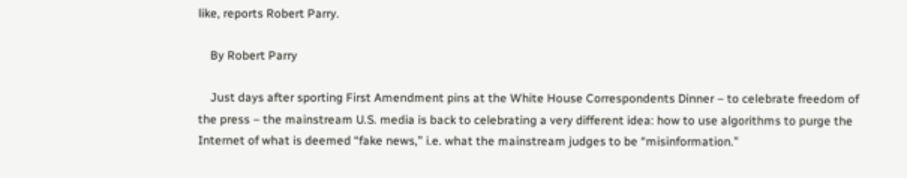like, reports Robert Parry.

    By Robert Parry

    Just days after sporting First Amendment pins at the White House Correspondents Dinner – to celebrate freedom of the press – the mainstream U.S. media is back to celebrating a very different idea: how to use algorithms to purge the Internet of what is deemed “fake news,” i.e. what the mainstream judges to be “misinformation.”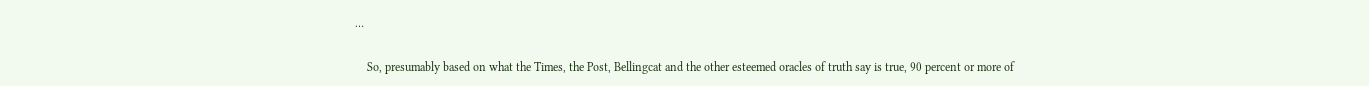…

    So, presumably based on what the Times, the Post, Bellingcat and the other esteemed oracles of truth say is true, 90 percent or more of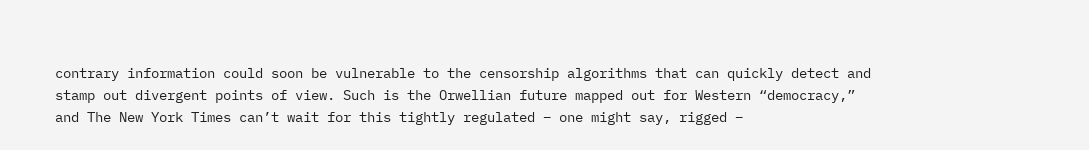contrary information could soon be vulnerable to the censorship algorithms that can quickly detect and stamp out divergent points of view. Such is the Orwellian future mapped out for Western “democracy,” and The New York Times can’t wait for this tightly regulated – one might say, rigged –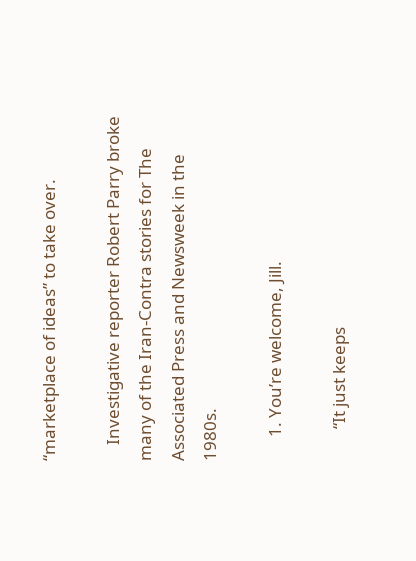“marketplace of ideas” to take over.

    Investigative reporter Robert Parry broke many of the Iran-Contra stories for The Associated Press and Newsweek in the 1980s.

      1. You’re welcome, Jill.

        “It just keeps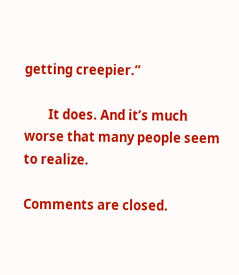getting creepier.”

        It does. And it’s much worse that many people seem to realize.

Comments are closed.